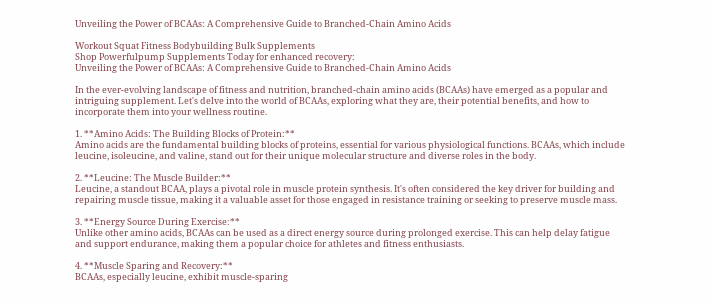Unveiling the Power of BCAAs: A Comprehensive Guide to Branched-Chain Amino Acids

Workout Squat Fitness Bodybuilding Bulk Supplements
Shop Powerfulpump Supplements Today for enhanced recovery:
Unveiling the Power of BCAAs: A Comprehensive Guide to Branched-Chain Amino Acids

In the ever-evolving landscape of fitness and nutrition, branched-chain amino acids (BCAAs) have emerged as a popular and intriguing supplement. Let's delve into the world of BCAAs, exploring what they are, their potential benefits, and how to incorporate them into your wellness routine.

1. **Amino Acids: The Building Blocks of Protein:**
Amino acids are the fundamental building blocks of proteins, essential for various physiological functions. BCAAs, which include leucine, isoleucine, and valine, stand out for their unique molecular structure and diverse roles in the body.

2. **Leucine: The Muscle Builder:**
Leucine, a standout BCAA, plays a pivotal role in muscle protein synthesis. It's often considered the key driver for building and repairing muscle tissue, making it a valuable asset for those engaged in resistance training or seeking to preserve muscle mass.

3. **Energy Source During Exercise:**
Unlike other amino acids, BCAAs can be used as a direct energy source during prolonged exercise. This can help delay fatigue and support endurance, making them a popular choice for athletes and fitness enthusiasts.

4. **Muscle Sparing and Recovery:**
BCAAs, especially leucine, exhibit muscle-sparing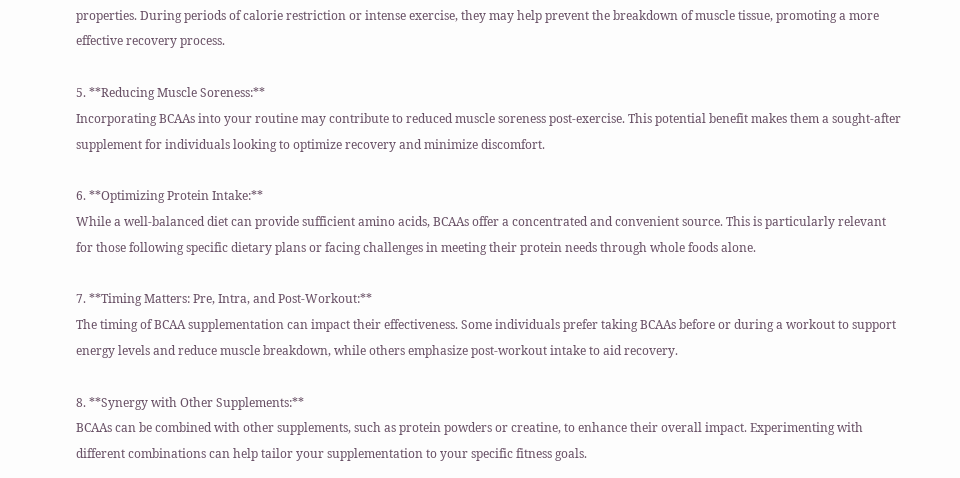properties. During periods of calorie restriction or intense exercise, they may help prevent the breakdown of muscle tissue, promoting a more effective recovery process.

5. **Reducing Muscle Soreness:**
Incorporating BCAAs into your routine may contribute to reduced muscle soreness post-exercise. This potential benefit makes them a sought-after supplement for individuals looking to optimize recovery and minimize discomfort.

6. **Optimizing Protein Intake:**
While a well-balanced diet can provide sufficient amino acids, BCAAs offer a concentrated and convenient source. This is particularly relevant for those following specific dietary plans or facing challenges in meeting their protein needs through whole foods alone.

7. **Timing Matters: Pre, Intra, and Post-Workout:**
The timing of BCAA supplementation can impact their effectiveness. Some individuals prefer taking BCAAs before or during a workout to support energy levels and reduce muscle breakdown, while others emphasize post-workout intake to aid recovery.

8. **Synergy with Other Supplements:**
BCAAs can be combined with other supplements, such as protein powders or creatine, to enhance their overall impact. Experimenting with different combinations can help tailor your supplementation to your specific fitness goals.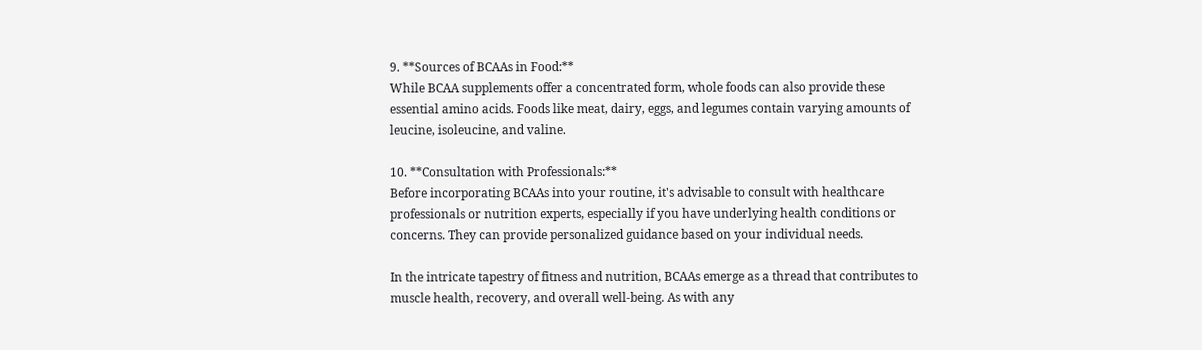9. **Sources of BCAAs in Food:**
While BCAA supplements offer a concentrated form, whole foods can also provide these essential amino acids. Foods like meat, dairy, eggs, and legumes contain varying amounts of leucine, isoleucine, and valine.

10. **Consultation with Professionals:**
Before incorporating BCAAs into your routine, it's advisable to consult with healthcare professionals or nutrition experts, especially if you have underlying health conditions or concerns. They can provide personalized guidance based on your individual needs.

In the intricate tapestry of fitness and nutrition, BCAAs emerge as a thread that contributes to muscle health, recovery, and overall well-being. As with any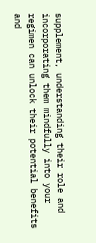supplement, understanding their role and incorporating them mindfully into your regimen can unlock their potential benefits and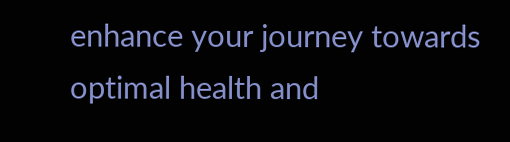enhance your journey towards optimal health and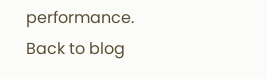performance.
Back to blog